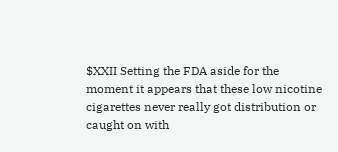$XXII Setting the FDA aside for the moment it appears that these low nicotine cigarettes never really got distribution or caught on with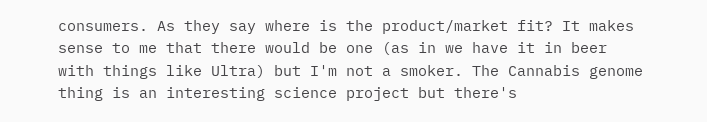consumers. As they say where is the product/market fit? It makes sense to me that there would be one (as in we have it in beer with things like Ultra) but I'm not a smoker. The Cannabis genome thing is an interesting science project but there's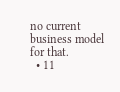no current business model for that.
  • 11